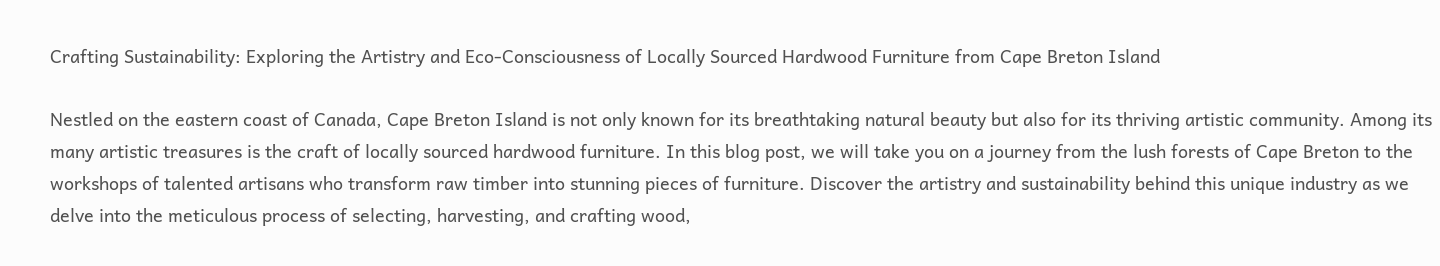Crafting Sustainability: Exploring the Artistry and Eco-Consciousness of Locally Sourced Hardwood Furniture from Cape Breton Island

Nestled on the eastern coast of Canada, Cape Breton Island is not only known for its breathtaking natural beauty but also for its thriving artistic community. Among its many artistic treasures is the craft of locally sourced hardwood furniture. In this blog post, we will take you on a journey from the lush forests of Cape Breton to the workshops of talented artisans who transform raw timber into stunning pieces of furniture. Discover the artistry and sustainability behind this unique industry as we delve into the meticulous process of selecting, harvesting, and crafting wood,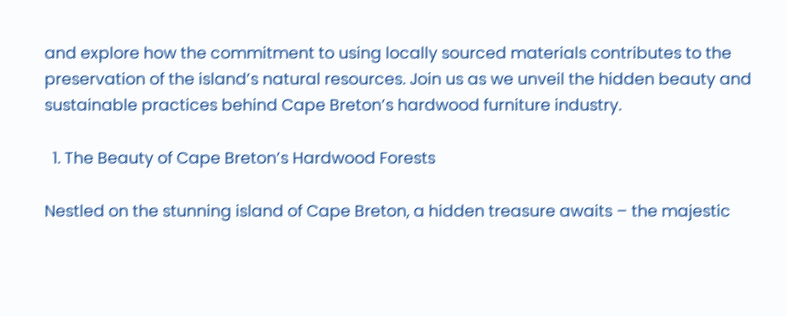and explore how the commitment to using locally sourced materials contributes to the preservation of the island’s natural resources. Join us as we unveil the hidden beauty and sustainable practices behind Cape Breton’s hardwood furniture industry.

  1. The Beauty of Cape Breton’s Hardwood Forests

Nestled on the stunning island of Cape Breton, a hidden treasure awaits – the majestic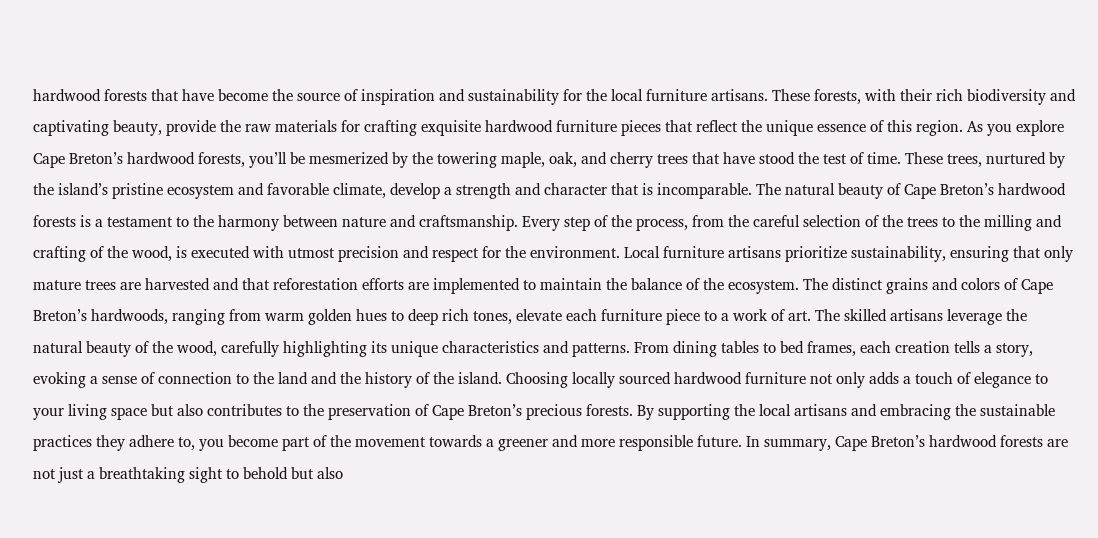hardwood forests that have become the source of inspiration and sustainability for the local furniture artisans. These forests, with their rich biodiversity and captivating beauty, provide the raw materials for crafting exquisite hardwood furniture pieces that reflect the unique essence of this region. As you explore Cape Breton’s hardwood forests, you’ll be mesmerized by the towering maple, oak, and cherry trees that have stood the test of time. These trees, nurtured by the island’s pristine ecosystem and favorable climate, develop a strength and character that is incomparable. The natural beauty of Cape Breton’s hardwood forests is a testament to the harmony between nature and craftsmanship. Every step of the process, from the careful selection of the trees to the milling and crafting of the wood, is executed with utmost precision and respect for the environment. Local furniture artisans prioritize sustainability, ensuring that only mature trees are harvested and that reforestation efforts are implemented to maintain the balance of the ecosystem. The distinct grains and colors of Cape Breton’s hardwoods, ranging from warm golden hues to deep rich tones, elevate each furniture piece to a work of art. The skilled artisans leverage the natural beauty of the wood, carefully highlighting its unique characteristics and patterns. From dining tables to bed frames, each creation tells a story, evoking a sense of connection to the land and the history of the island. Choosing locally sourced hardwood furniture not only adds a touch of elegance to your living space but also contributes to the preservation of Cape Breton’s precious forests. By supporting the local artisans and embracing the sustainable practices they adhere to, you become part of the movement towards a greener and more responsible future. In summary, Cape Breton’s hardwood forests are not just a breathtaking sight to behold but also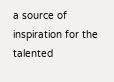a source of inspiration for the talented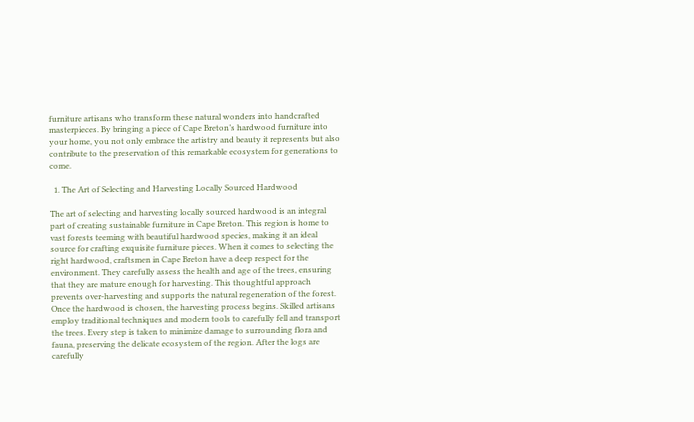furniture artisans who transform these natural wonders into handcrafted masterpieces. By bringing a piece of Cape Breton’s hardwood furniture into your home, you not only embrace the artistry and beauty it represents but also contribute to the preservation of this remarkable ecosystem for generations to come.

  1. The Art of Selecting and Harvesting Locally Sourced Hardwood

The art of selecting and harvesting locally sourced hardwood is an integral part of creating sustainable furniture in Cape Breton. This region is home to vast forests teeming with beautiful hardwood species, making it an ideal source for crafting exquisite furniture pieces. When it comes to selecting the right hardwood, craftsmen in Cape Breton have a deep respect for the environment. They carefully assess the health and age of the trees, ensuring that they are mature enough for harvesting. This thoughtful approach prevents over-harvesting and supports the natural regeneration of the forest. Once the hardwood is chosen, the harvesting process begins. Skilled artisans employ traditional techniques and modern tools to carefully fell and transport the trees. Every step is taken to minimize damage to surrounding flora and fauna, preserving the delicate ecosystem of the region. After the logs are carefully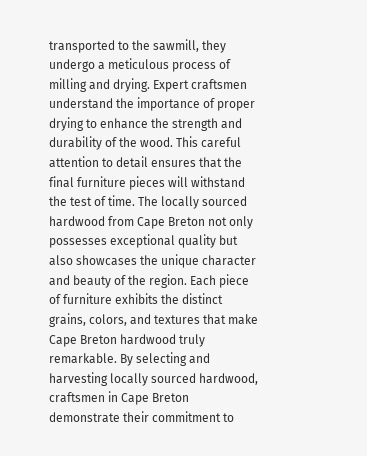transported to the sawmill, they undergo a meticulous process of milling and drying. Expert craftsmen understand the importance of proper drying to enhance the strength and durability of the wood. This careful attention to detail ensures that the final furniture pieces will withstand the test of time. The locally sourced hardwood from Cape Breton not only possesses exceptional quality but also showcases the unique character and beauty of the region. Each piece of furniture exhibits the distinct grains, colors, and textures that make Cape Breton hardwood truly remarkable. By selecting and harvesting locally sourced hardwood, craftsmen in Cape Breton demonstrate their commitment to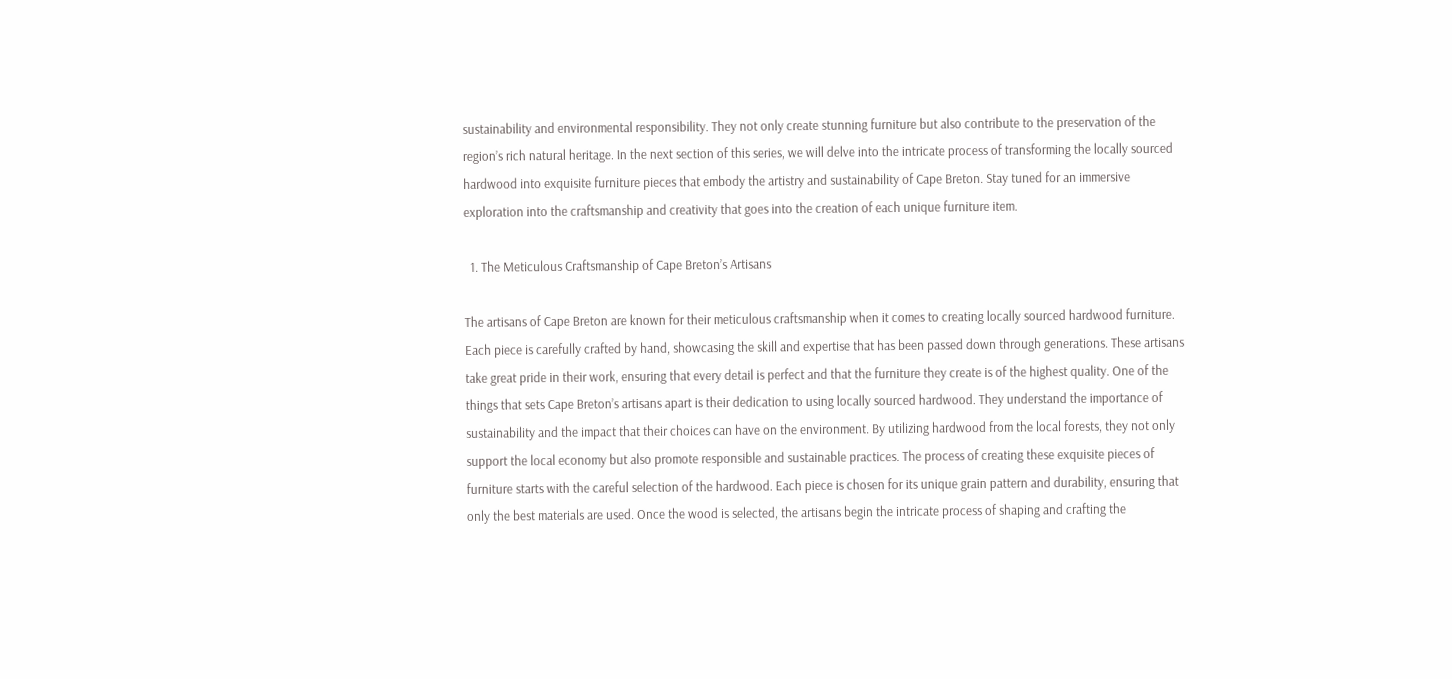sustainability and environmental responsibility. They not only create stunning furniture but also contribute to the preservation of the region’s rich natural heritage. In the next section of this series, we will delve into the intricate process of transforming the locally sourced hardwood into exquisite furniture pieces that embody the artistry and sustainability of Cape Breton. Stay tuned for an immersive exploration into the craftsmanship and creativity that goes into the creation of each unique furniture item.

  1. The Meticulous Craftsmanship of Cape Breton’s Artisans

The artisans of Cape Breton are known for their meticulous craftsmanship when it comes to creating locally sourced hardwood furniture. Each piece is carefully crafted by hand, showcasing the skill and expertise that has been passed down through generations. These artisans take great pride in their work, ensuring that every detail is perfect and that the furniture they create is of the highest quality. One of the things that sets Cape Breton’s artisans apart is their dedication to using locally sourced hardwood. They understand the importance of sustainability and the impact that their choices can have on the environment. By utilizing hardwood from the local forests, they not only support the local economy but also promote responsible and sustainable practices. The process of creating these exquisite pieces of furniture starts with the careful selection of the hardwood. Each piece is chosen for its unique grain pattern and durability, ensuring that only the best materials are used. Once the wood is selected, the artisans begin the intricate process of shaping and crafting the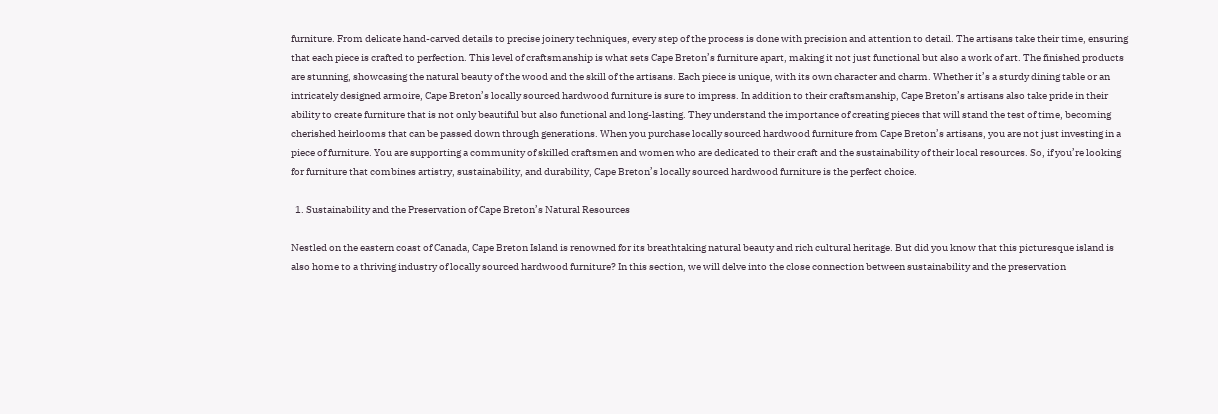furniture. From delicate hand-carved details to precise joinery techniques, every step of the process is done with precision and attention to detail. The artisans take their time, ensuring that each piece is crafted to perfection. This level of craftsmanship is what sets Cape Breton’s furniture apart, making it not just functional but also a work of art. The finished products are stunning, showcasing the natural beauty of the wood and the skill of the artisans. Each piece is unique, with its own character and charm. Whether it’s a sturdy dining table or an intricately designed armoire, Cape Breton’s locally sourced hardwood furniture is sure to impress. In addition to their craftsmanship, Cape Breton’s artisans also take pride in their ability to create furniture that is not only beautiful but also functional and long-lasting. They understand the importance of creating pieces that will stand the test of time, becoming cherished heirlooms that can be passed down through generations. When you purchase locally sourced hardwood furniture from Cape Breton’s artisans, you are not just investing in a piece of furniture. You are supporting a community of skilled craftsmen and women who are dedicated to their craft and the sustainability of their local resources. So, if you’re looking for furniture that combines artistry, sustainability, and durability, Cape Breton’s locally sourced hardwood furniture is the perfect choice.

  1. Sustainability and the Preservation of Cape Breton’s Natural Resources

Nestled on the eastern coast of Canada, Cape Breton Island is renowned for its breathtaking natural beauty and rich cultural heritage. But did you know that this picturesque island is also home to a thriving industry of locally sourced hardwood furniture? In this section, we will delve into the close connection between sustainability and the preservation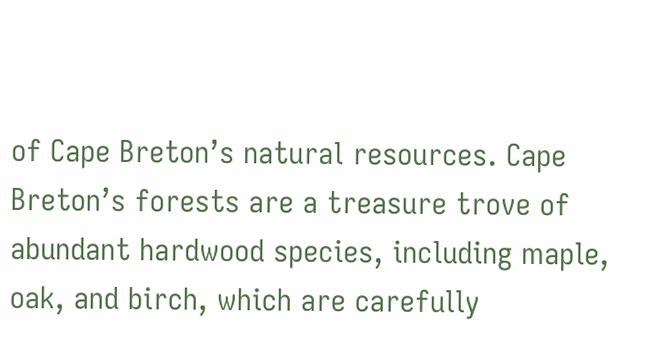of Cape Breton’s natural resources. Cape Breton’s forests are a treasure trove of abundant hardwood species, including maple, oak, and birch, which are carefully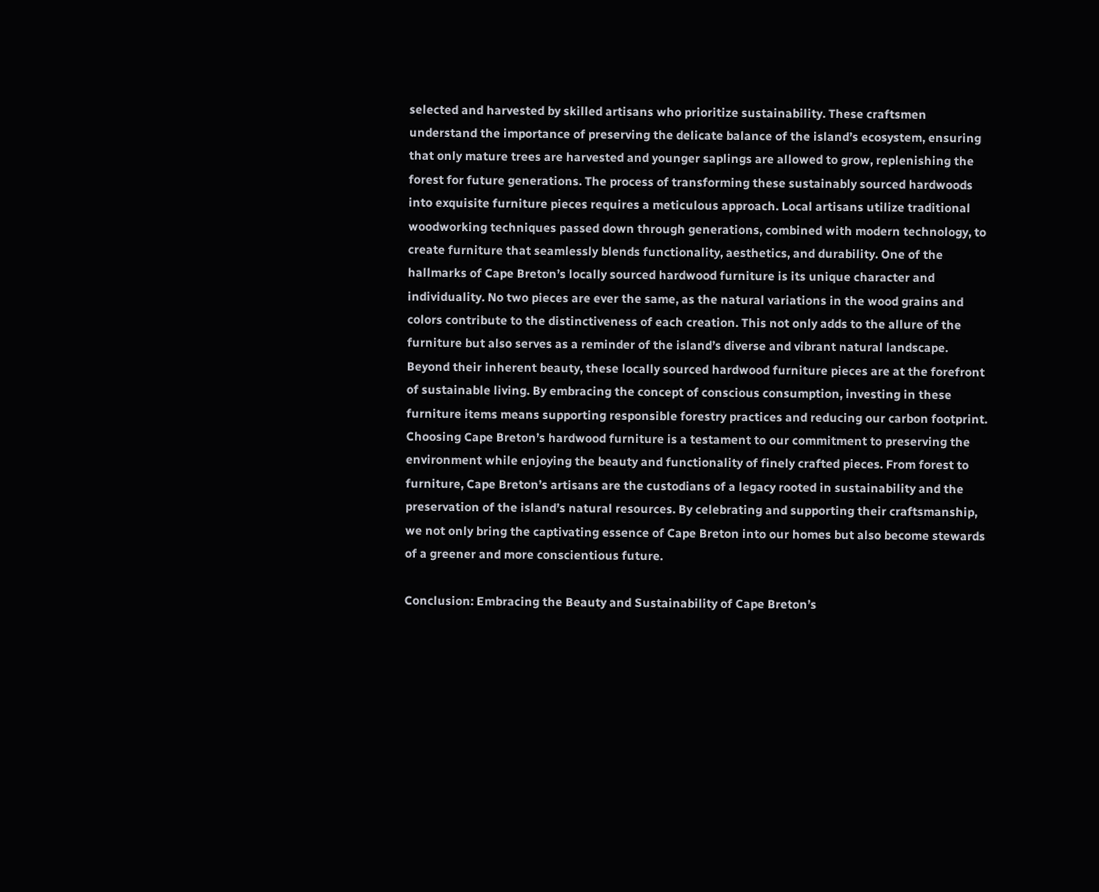selected and harvested by skilled artisans who prioritize sustainability. These craftsmen understand the importance of preserving the delicate balance of the island’s ecosystem, ensuring that only mature trees are harvested and younger saplings are allowed to grow, replenishing the forest for future generations. The process of transforming these sustainably sourced hardwoods into exquisite furniture pieces requires a meticulous approach. Local artisans utilize traditional woodworking techniques passed down through generations, combined with modern technology, to create furniture that seamlessly blends functionality, aesthetics, and durability. One of the hallmarks of Cape Breton’s locally sourced hardwood furniture is its unique character and individuality. No two pieces are ever the same, as the natural variations in the wood grains and colors contribute to the distinctiveness of each creation. This not only adds to the allure of the furniture but also serves as a reminder of the island’s diverse and vibrant natural landscape. Beyond their inherent beauty, these locally sourced hardwood furniture pieces are at the forefront of sustainable living. By embracing the concept of conscious consumption, investing in these furniture items means supporting responsible forestry practices and reducing our carbon footprint. Choosing Cape Breton’s hardwood furniture is a testament to our commitment to preserving the environment while enjoying the beauty and functionality of finely crafted pieces. From forest to furniture, Cape Breton’s artisans are the custodians of a legacy rooted in sustainability and the preservation of the island’s natural resources. By celebrating and supporting their craftsmanship, we not only bring the captivating essence of Cape Breton into our homes but also become stewards of a greener and more conscientious future.

Conclusion: Embracing the Beauty and Sustainability of Cape Breton’s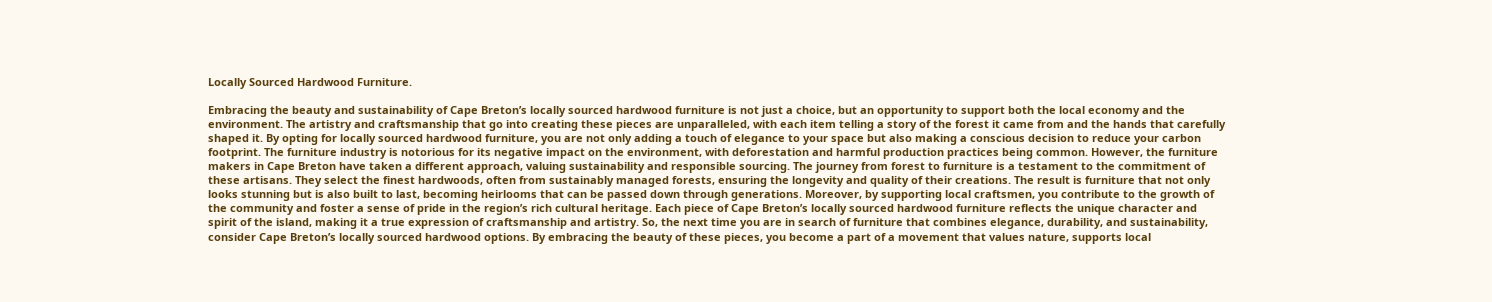Locally Sourced Hardwood Furniture.

Embracing the beauty and sustainability of Cape Breton’s locally sourced hardwood furniture is not just a choice, but an opportunity to support both the local economy and the environment. The artistry and craftsmanship that go into creating these pieces are unparalleled, with each item telling a story of the forest it came from and the hands that carefully shaped it. By opting for locally sourced hardwood furniture, you are not only adding a touch of elegance to your space but also making a conscious decision to reduce your carbon footprint. The furniture industry is notorious for its negative impact on the environment, with deforestation and harmful production practices being common. However, the furniture makers in Cape Breton have taken a different approach, valuing sustainability and responsible sourcing. The journey from forest to furniture is a testament to the commitment of these artisans. They select the finest hardwoods, often from sustainably managed forests, ensuring the longevity and quality of their creations. The result is furniture that not only looks stunning but is also built to last, becoming heirlooms that can be passed down through generations. Moreover, by supporting local craftsmen, you contribute to the growth of the community and foster a sense of pride in the region’s rich cultural heritage. Each piece of Cape Breton’s locally sourced hardwood furniture reflects the unique character and spirit of the island, making it a true expression of craftsmanship and artistry. So, the next time you are in search of furniture that combines elegance, durability, and sustainability, consider Cape Breton’s locally sourced hardwood options. By embracing the beauty of these pieces, you become a part of a movement that values nature, supports local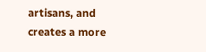artisans, and creates a more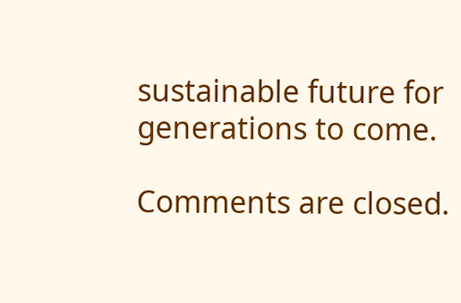sustainable future for generations to come.

Comments are closed.